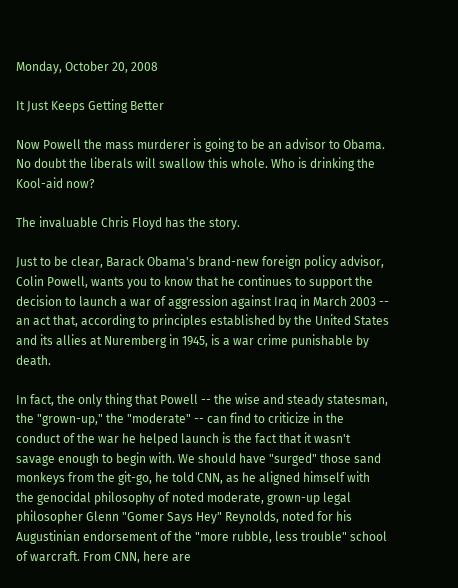Monday, October 20, 2008

It Just Keeps Getting Better

Now Powell the mass murderer is going to be an advisor to Obama. No doubt the liberals will swallow this whole. Who is drinking the Kool-aid now?

The invaluable Chris Floyd has the story.

Just to be clear, Barack Obama's brand-new foreign policy advisor, Colin Powell, wants you to know that he continues to support the decision to launch a war of aggression against Iraq in March 2003 -- an act that, according to principles established by the United States and its allies at Nuremberg in 1945, is a war crime punishable by death.

In fact, the only thing that Powell -- the wise and steady statesman, the "grown-up," the "moderate" -- can find to criticize in the conduct of the war he helped launch is the fact that it wasn't savage enough to begin with. We should have "surged" those sand monkeys from the git-go, he told CNN, as he aligned himself with the genocidal philosophy of noted moderate, grown-up legal philosopher Glenn "Gomer Says Hey" Reynolds, noted for his Augustinian endorsement of the "more rubble, less trouble" school of warcraft. From CNN, here are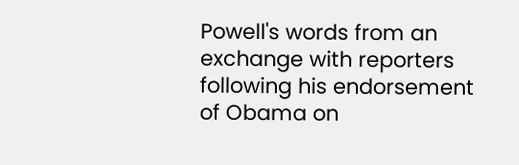Powell's words from an exchange with reporters following his endorsement of Obama on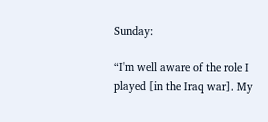Sunday:

“I'm well aware of the role I played [in the Iraq war]. My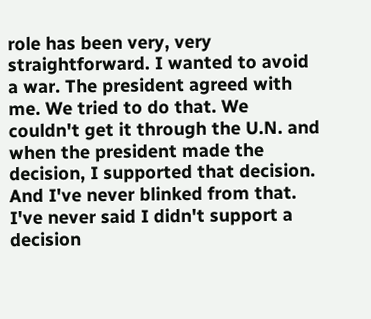role has been very, very straightforward. I wanted to avoid a war. The president agreed with me. We tried to do that. We couldn't get it through the U.N. and when the president made the decision, I supported that decision. And I've never blinked from that. I've never said I didn't support a decision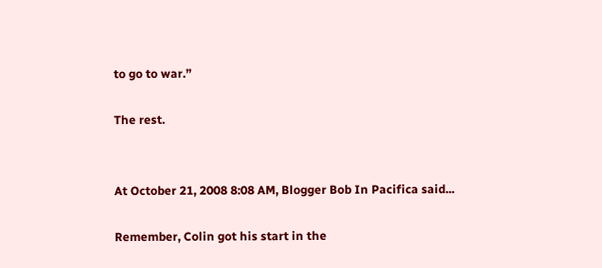to go to war.”

The rest.


At October 21, 2008 8:08 AM, Blogger Bob In Pacifica said...

Remember, Colin got his start in the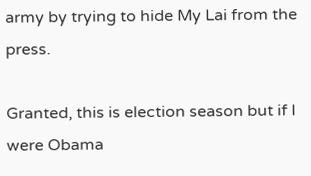army by trying to hide My Lai from the press.

Granted, this is election season but if I were Obama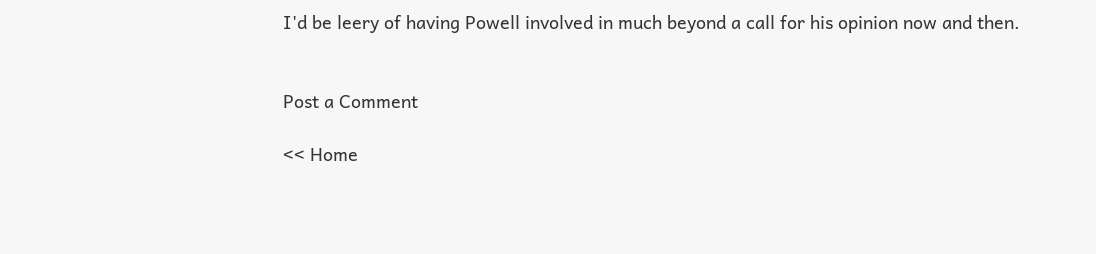I'd be leery of having Powell involved in much beyond a call for his opinion now and then.


Post a Comment

<< Home